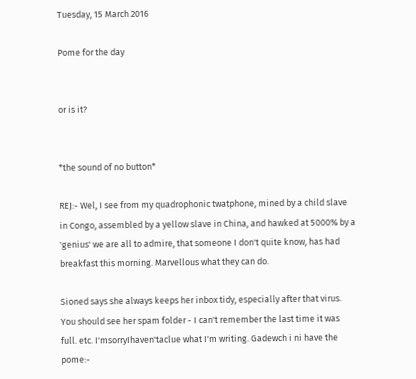Tuesday, 15 March 2016

Pome for the day


or is it?


*the sound of no button*

REJ:- Wel, I see from my quadrophonic twatphone, mined by a child slave in Congo, assembled by a yellow slave in China, and hawked at 5000% by a 'genius' we are all to admire, that someone I don't quite know, has had breakfast this morning. Marvellous what they can do.

Sioned says she always keeps her inbox tidy, especially after that virus. You should see her spam folder - I can't remember the last time it was full. etc. I'msorryIhaven'taclue what I'm writing. Gadewch i ni have the pome:-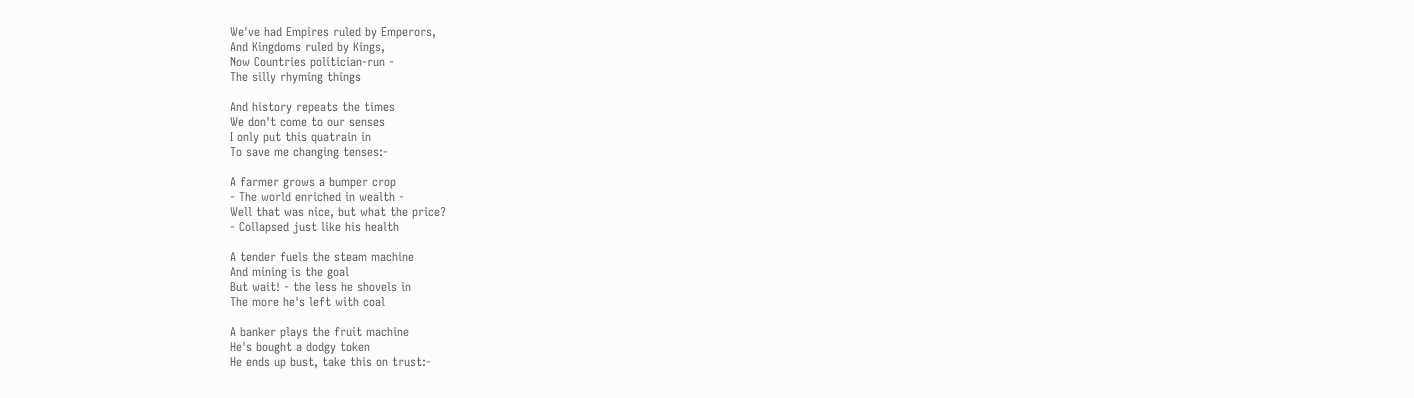We've had Empires ruled by Emperors,
And Kingdoms ruled by Kings,
Now Countries politician-run -
The silly rhyming things

And history repeats the times
We don't come to our senses
I only put this quatrain in
To save me changing tenses:-

A farmer grows a bumper crop
- The world enriched in wealth -
Well that was nice, but what the price?
- Collapsed just like his health

A tender fuels the steam machine
And mining is the goal
But wait! - the less he shovels in
The more he's left with coal

A banker plays the fruit machine
He's bought a dodgy token
He ends up bust, take this on trust:-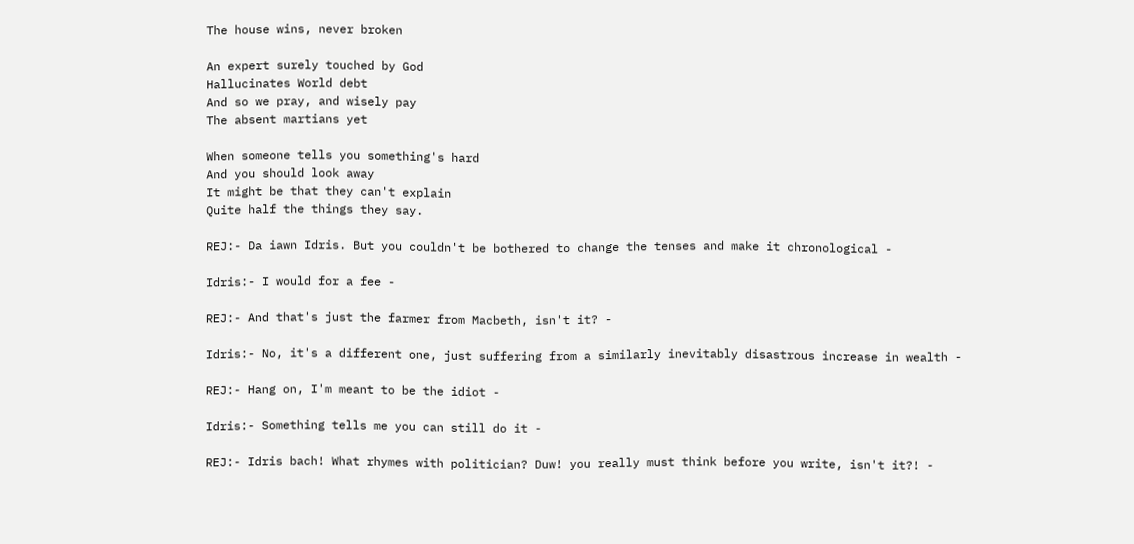The house wins, never broken

An expert surely touched by God
Hallucinates World debt
And so we pray, and wisely pay
The absent martians yet

When someone tells you something's hard
And you should look away
It might be that they can't explain
Quite half the things they say.

REJ:- Da iawn Idris. But you couldn't be bothered to change the tenses and make it chronological -

Idris:- I would for a fee -

REJ:- And that's just the farmer from Macbeth, isn't it? -

Idris:- No, it's a different one, just suffering from a similarly inevitably disastrous increase in wealth -

REJ:- Hang on, I'm meant to be the idiot -

Idris:- Something tells me you can still do it -

REJ:- Idris bach! What rhymes with politician? Duw! you really must think before you write, isn't it?! -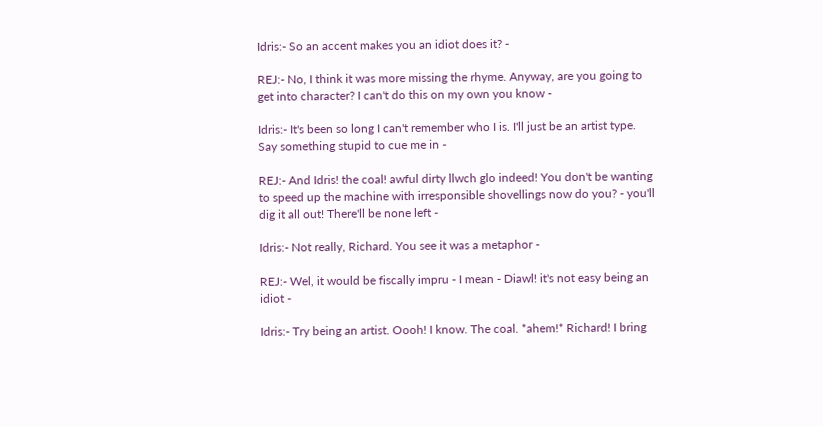Idris:- So an accent makes you an idiot does it? -

REJ:- No, I think it was more missing the rhyme. Anyway, are you going to get into character? I can't do this on my own you know -

Idris:- It's been so long I can't remember who I is. I'll just be an artist type. Say something stupid to cue me in -

REJ:- And Idris! the coal! awful dirty llwch glo indeed! You don't be wanting to speed up the machine with irresponsible shovellings now do you? - you'll dig it all out! There'll be none left -

Idris:- Not really, Richard. You see it was a metaphor -

REJ:- Wel, it would be fiscally impru - I mean - Diawl! it's not easy being an idiot -

Idris:- Try being an artist. Oooh! I know. The coal. *ahem!* Richard! I bring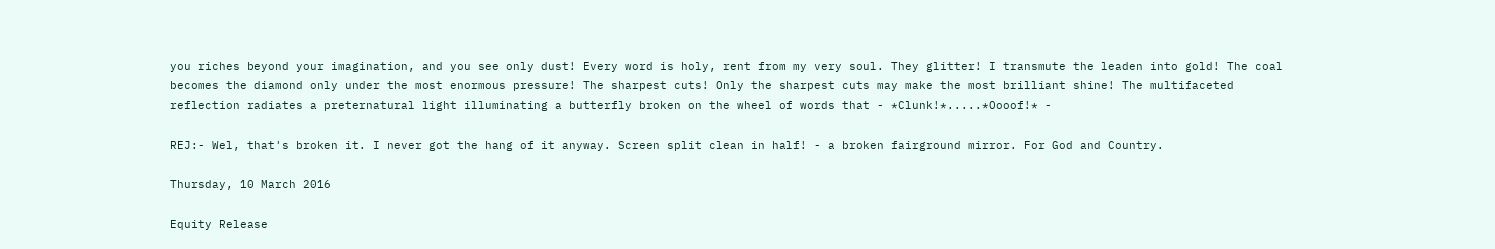you riches beyond your imagination, and you see only dust! Every word is holy, rent from my very soul. They glitter! I transmute the leaden into gold! The coal becomes the diamond only under the most enormous pressure! The sharpest cuts! Only the sharpest cuts may make the most brilliant shine! The multifaceted reflection radiates a preternatural light illuminating a butterfly broken on the wheel of words that - *Clunk!*.....*Oooof!* -

REJ:- Wel, that's broken it. I never got the hang of it anyway. Screen split clean in half! - a broken fairground mirror. For God and Country.

Thursday, 10 March 2016

Equity Release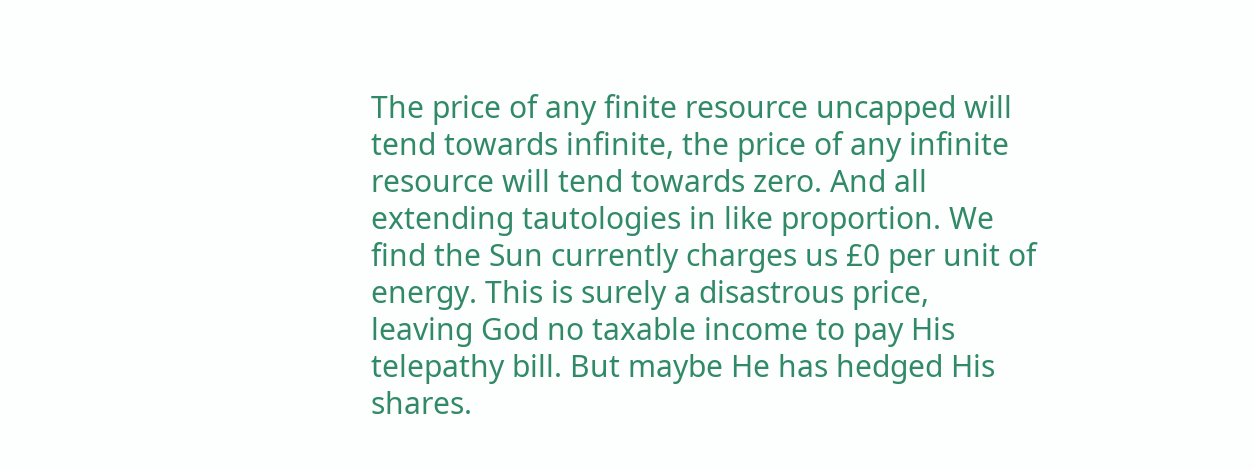The price of any finite resource uncapped will tend towards infinite, the price of any infinite resource will tend towards zero. And all extending tautologies in like proportion. We find the Sun currently charges us £0 per unit of energy. This is surely a disastrous price, leaving God no taxable income to pay His telepathy bill. But maybe He has hedged His shares.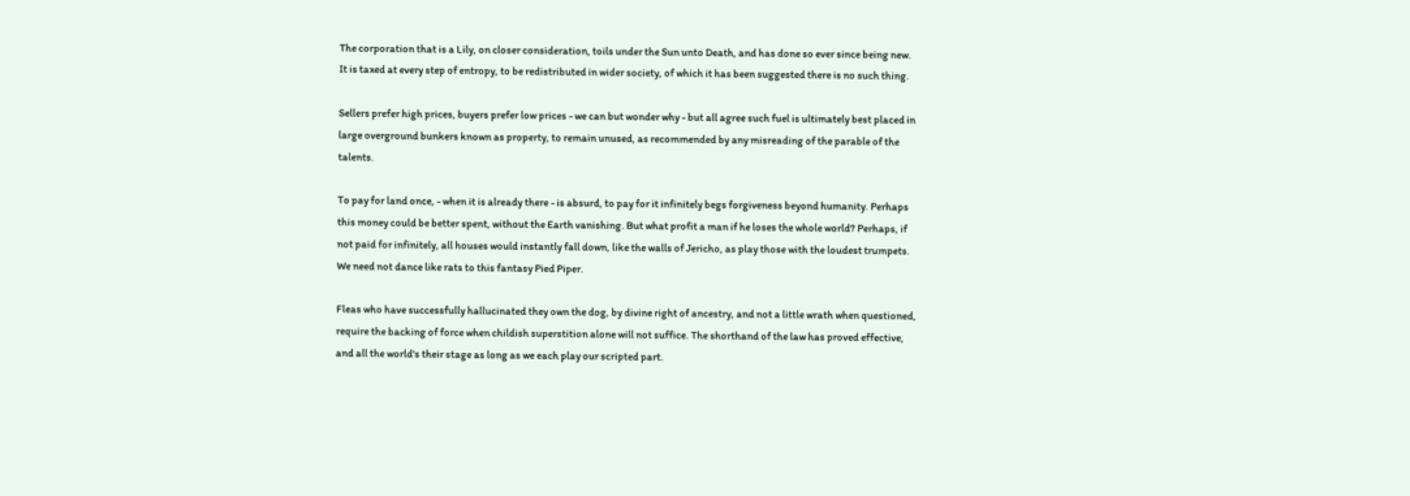The corporation that is a Lily, on closer consideration, toils under the Sun unto Death, and has done so ever since being new. It is taxed at every step of entropy, to be redistributed in wider society, of which it has been suggested there is no such thing.

Sellers prefer high prices, buyers prefer low prices - we can but wonder why - but all agree such fuel is ultimately best placed in large overground bunkers known as property, to remain unused, as recommended by any misreading of the parable of the talents.

To pay for land once, - when it is already there - is absurd, to pay for it infinitely begs forgiveness beyond humanity. Perhaps this money could be better spent, without the Earth vanishing. But what profit a man if he loses the whole world? Perhaps, if not paid for infinitely, all houses would instantly fall down, like the walls of Jericho, as play those with the loudest trumpets. We need not dance like rats to this fantasy Pied Piper.

Fleas who have successfully hallucinated they own the dog, by divine right of ancestry, and not a little wrath when questioned, require the backing of force when childish superstition alone will not suffice. The shorthand of the law has proved effective, and all the world's their stage as long as we each play our scripted part.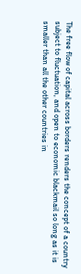The free flow of capital across borders renders the concept of a country subject to fluctuation, and open to economic blackmail so long as it is smaller than all the other countries in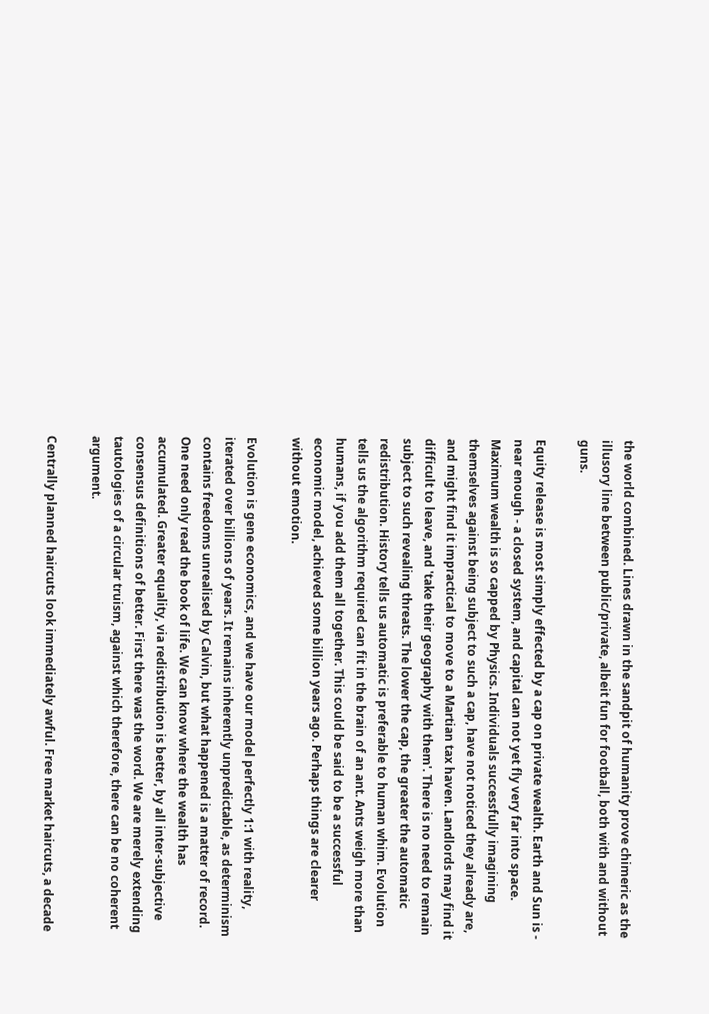the world combined. Lines drawn in the sandpit of humanity prove chimeric as the illusory line between public/private, albeit fun for football, both with and without guns.

Equity release is most simply effected by a cap on private wealth. Earth and Sun is - near enough - a closed system, and capital can not yet fly very far into space. Maximum wealth is so capped by Physics. Individuals successfully imagining themselves against being subject to such a cap, have not noticed they already are, and might find it impractical to move to a Martian tax haven. Landlords may find it difficult to leave, and 'take their geography with them'. There is no need to remain subject to such revealing threats. The lower the cap, the greater the automatic redistribution. History tells us automatic is preferable to human whim. Evolution tells us the algorithm required can fit in the brain of an ant. Ants weigh more than humans, if you add them all together. This could be said to be a successful economic model, achieved some billion years ago. Perhaps things are clearer without emotion.

Evolution is gene economics, and we have our model perfectly 1:1 with reality, iterated over billions of years. It remains inherently unpredictable, as determinism contains freedoms unrealised by Calvin, but what happened is a matter of record. One need only read the book of life. We can know where the wealth has accumulated. Greater equality, via redistribution is better, by all inter-subjective consensus definitions of better. First there was the word. We are merely extending tautologies of a circular truism, against which therefore, there can be no coherent argument.

Centrally planned haircuts look immediately awful. Free market haircuts, a decade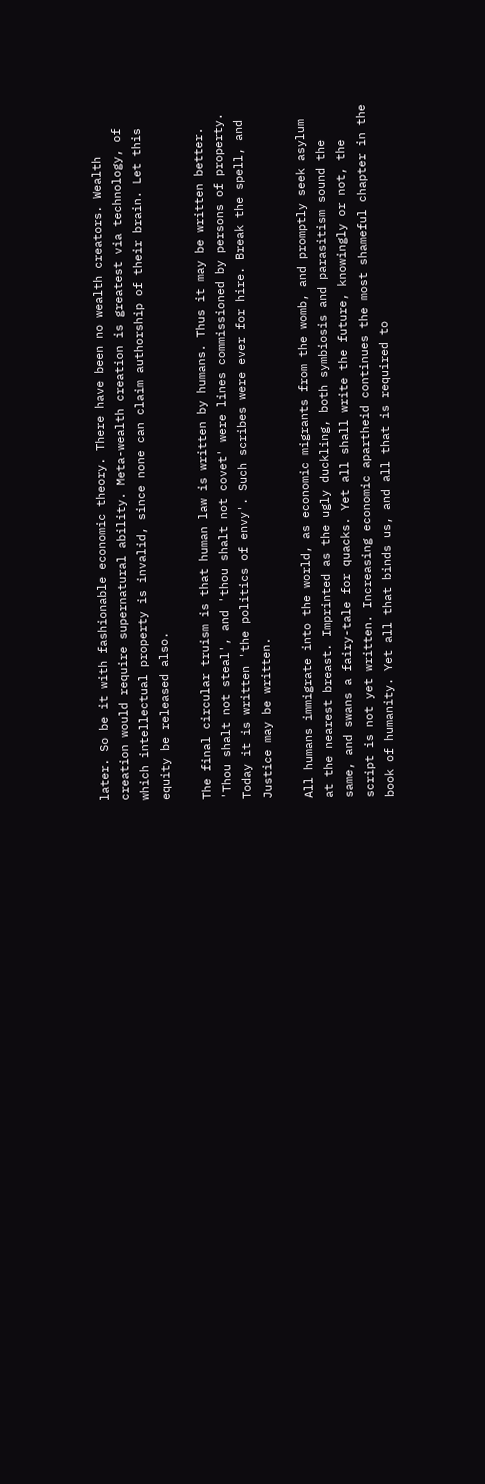later. So be it with fashionable economic theory. There have been no wealth creators. Wealth creation would require supernatural ability. Meta-wealth creation is greatest via technology, of which intellectual property is invalid, since none can claim authorship of their brain. Let this equity be released also.

The final circular truism is that human law is written by humans. Thus it may be written better. 'Thou shalt not steal', and 'thou shalt not covet' were lines commissioned by persons of property. Today it is written 'the politics of envy'. Such scribes were ever for hire. Break the spell, and Justice may be written.

All humans immigrate into the world, as economic migrants from the womb, and promptly seek asylum at the nearest breast. Imprinted as the ugly duckling, both symbiosis and parasitism sound the same, and swans a fairy-tale for quacks. Yet all shall write the future, knowingly or not, the script is not yet written. Increasing economic apartheid continues the most shameful chapter in the book of humanity. Yet all that binds us, and all that is required to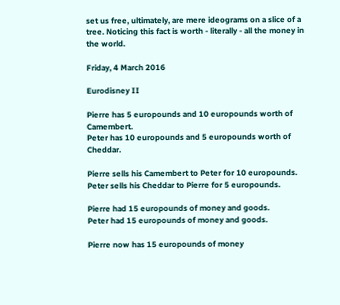set us free, ultimately, are mere ideograms on a slice of a tree. Noticing this fact is worth - literally - all the money in the world.

Friday, 4 March 2016

Eurodisney II

Pierre has 5 europounds and 10 europounds worth of Camembert.
Peter has 10 europounds and 5 europounds worth of Cheddar.

Pierre sells his Camembert to Peter for 10 europounds.
Peter sells his Cheddar to Pierre for 5 europounds.

Pierre had 15 europounds of money and goods.
Peter had 15 europounds of money and goods.

Pierre now has 15 europounds of money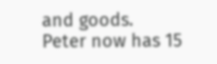and goods.
Peter now has 15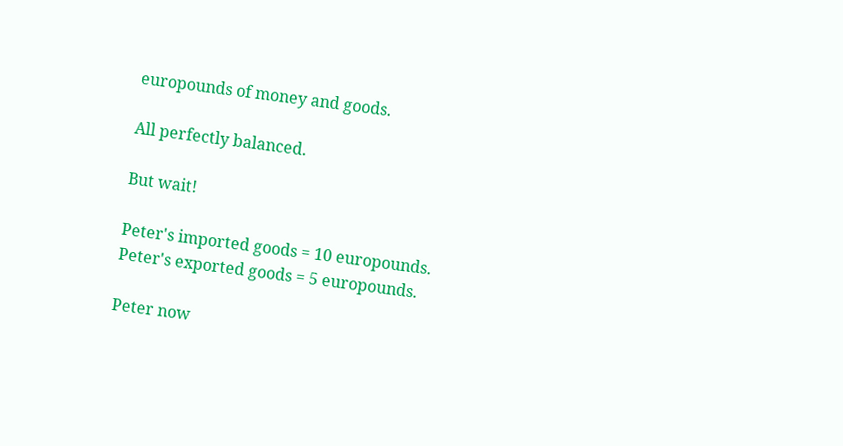europounds of money and goods.

All perfectly balanced.

But wait!

Peter's imported goods = 10 europounds.
Peter's exported goods = 5 europounds.

Peter now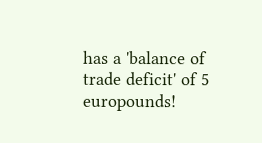has a 'balance of trade deficit' of 5 europounds!